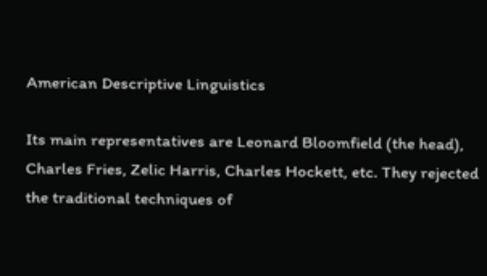American Descriptive Linguistics

Its main representatives are Leonard Bloomfield (the head), Charles Fries, Zelic Harris, Charles Hockett, etc. They rejected the traditional techniques of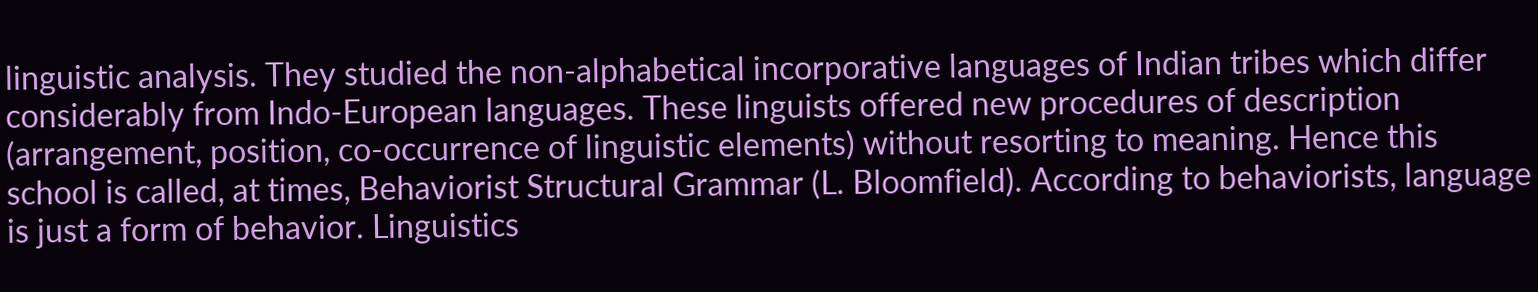linguistic analysis. They studied the non-alphabetical incorporative languages of Indian tribes which differ considerably from Indo-European languages. These linguists offered new procedures of description (arrangement, position, co-occurrence of linguistic elements) without resorting to meaning. Hence this school is called, at times, Behaviorist Structural Grammar (L. Bloomfield). According to behaviorists, language is just a form of behavior. Linguistics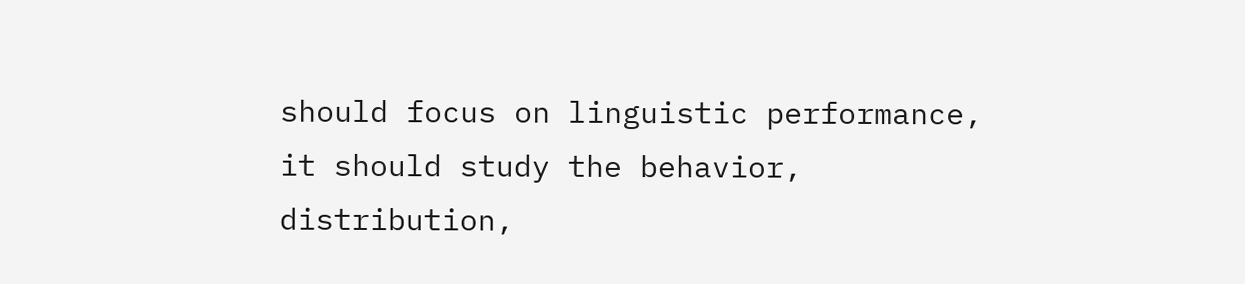should focus on linguistic performance, it should study the behavior, distribution,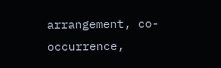arrangement, co-occurrence,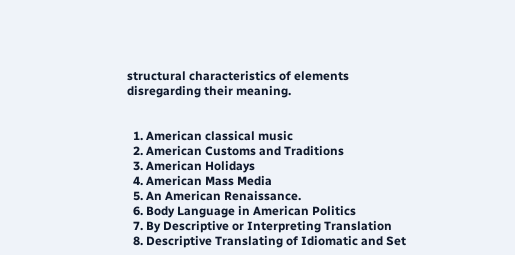structural characteristics of elements disregarding their meaning.


  1. American classical music
  2. American Customs and Traditions
  3. American Holidays
  4. American Mass Media
  5. An American Renaissance.
  6. Body Language in American Politics
  7. By Descriptive or Interpreting Translation
  8. Descriptive Translating of Idiomatic and Set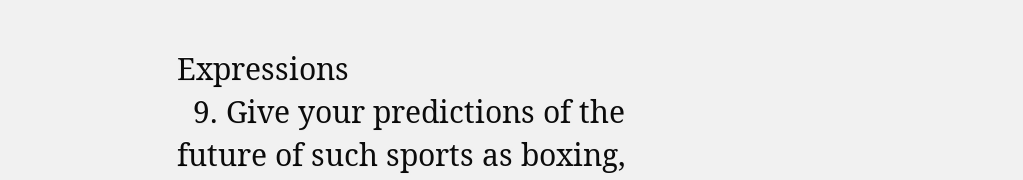Expressions
  9. Give your predictions of the future of such sports as boxing,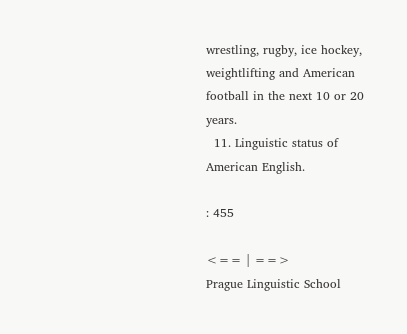wrestling, rugby, ice hockey, weightlifting and American football in the next 10 or 20 years.
  11. Linguistic status of American English.

: 455

<== | ==>
Prague Linguistic School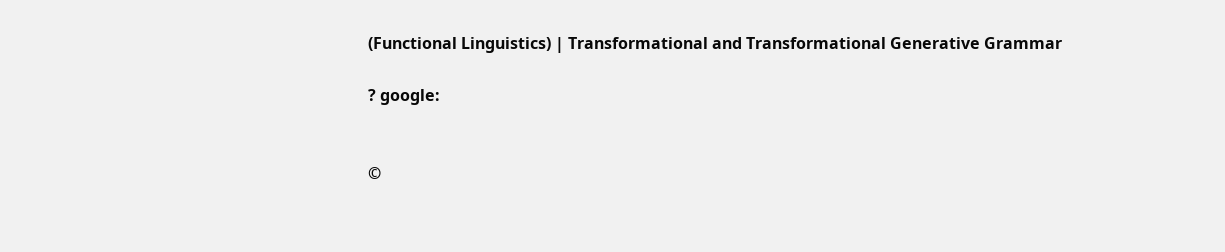(Functional Linguistics) | Transformational and Transformational Generative Grammar

? google:


©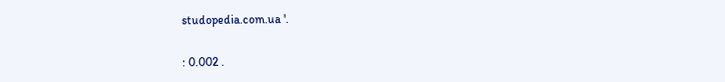studopedia.com.ua '.

: 0.002 .